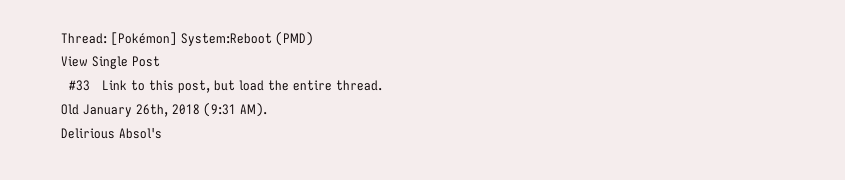Thread: [Pokémon] System:Reboot (PMD)
View Single Post
  #33   Link to this post, but load the entire thread.
Old January 26th, 2018 (9:31 AM).
Delirious Absol's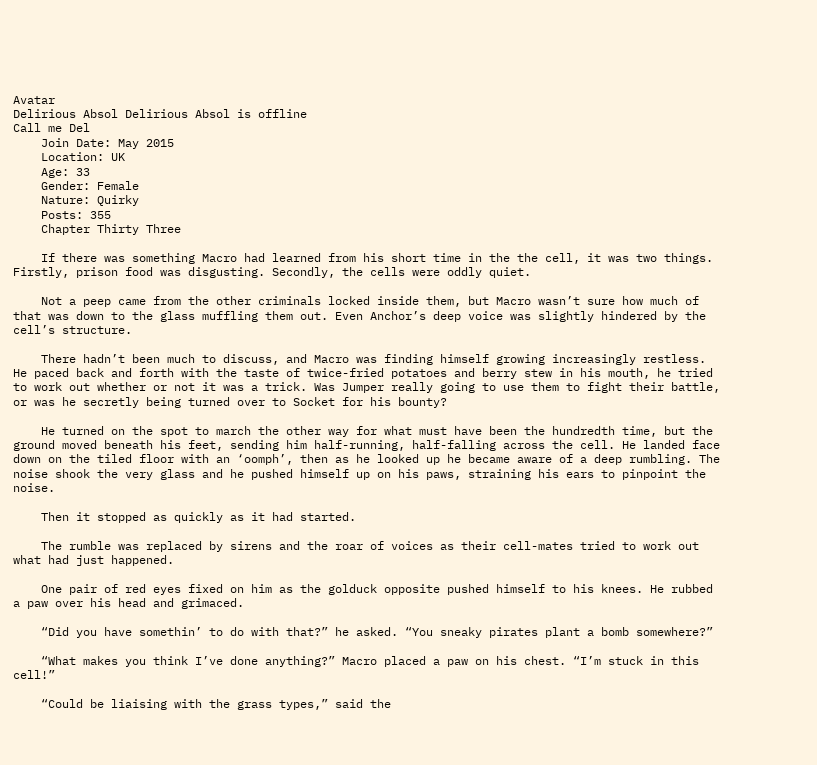Avatar
Delirious Absol Delirious Absol is offline
Call me Del
    Join Date: May 2015
    Location: UK
    Age: 33
    Gender: Female
    Nature: Quirky
    Posts: 355
    Chapter Thirty Three

    If there was something Macro had learned from his short time in the the cell, it was two things. Firstly, prison food was disgusting. Secondly, the cells were oddly quiet.

    Not a peep came from the other criminals locked inside them, but Macro wasn’t sure how much of that was down to the glass muffling them out. Even Anchor’s deep voice was slightly hindered by the cell’s structure.

    There hadn’t been much to discuss, and Macro was finding himself growing increasingly restless. He paced back and forth with the taste of twice-fried potatoes and berry stew in his mouth, he tried to work out whether or not it was a trick. Was Jumper really going to use them to fight their battle, or was he secretly being turned over to Socket for his bounty?

    He turned on the spot to march the other way for what must have been the hundredth time, but the ground moved beneath his feet, sending him half-running, half-falling across the cell. He landed face down on the tiled floor with an ‘oomph’, then as he looked up he became aware of a deep rumbling. The noise shook the very glass and he pushed himself up on his paws, straining his ears to pinpoint the noise.

    Then it stopped as quickly as it had started.

    The rumble was replaced by sirens and the roar of voices as their cell-mates tried to work out what had just happened.

    One pair of red eyes fixed on him as the golduck opposite pushed himself to his knees. He rubbed a paw over his head and grimaced.

    “Did you have somethin’ to do with that?” he asked. “You sneaky pirates plant a bomb somewhere?”

    “What makes you think I’ve done anything?” Macro placed a paw on his chest. “I’m stuck in this cell!”

    “Could be liaising with the grass types,” said the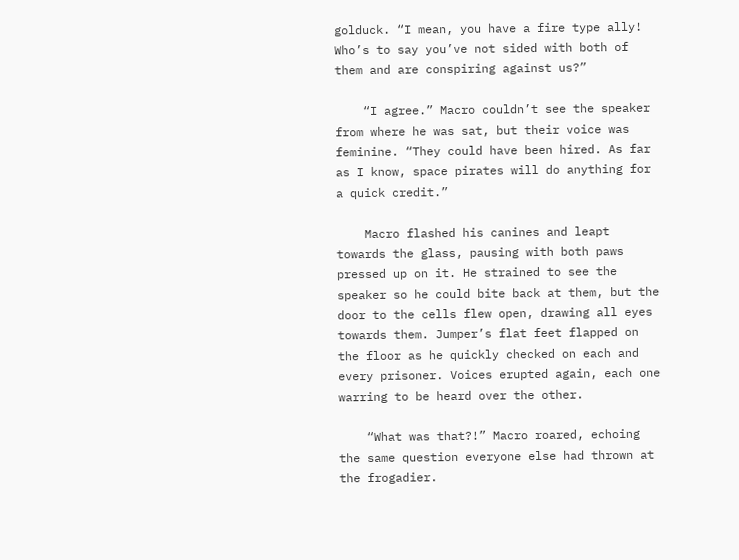golduck. “I mean, you have a fire type ally! Who’s to say you’ve not sided with both of them and are conspiring against us?”

    “I agree.” Macro couldn’t see the speaker from where he was sat, but their voice was feminine. “They could have been hired. As far as I know, space pirates will do anything for a quick credit.”

    Macro flashed his canines and leapt towards the glass, pausing with both paws pressed up on it. He strained to see the speaker so he could bite back at them, but the door to the cells flew open, drawing all eyes towards them. Jumper’s flat feet flapped on the floor as he quickly checked on each and every prisoner. Voices erupted again, each one warring to be heard over the other.

    “What was that?!” Macro roared, echoing the same question everyone else had thrown at the frogadier.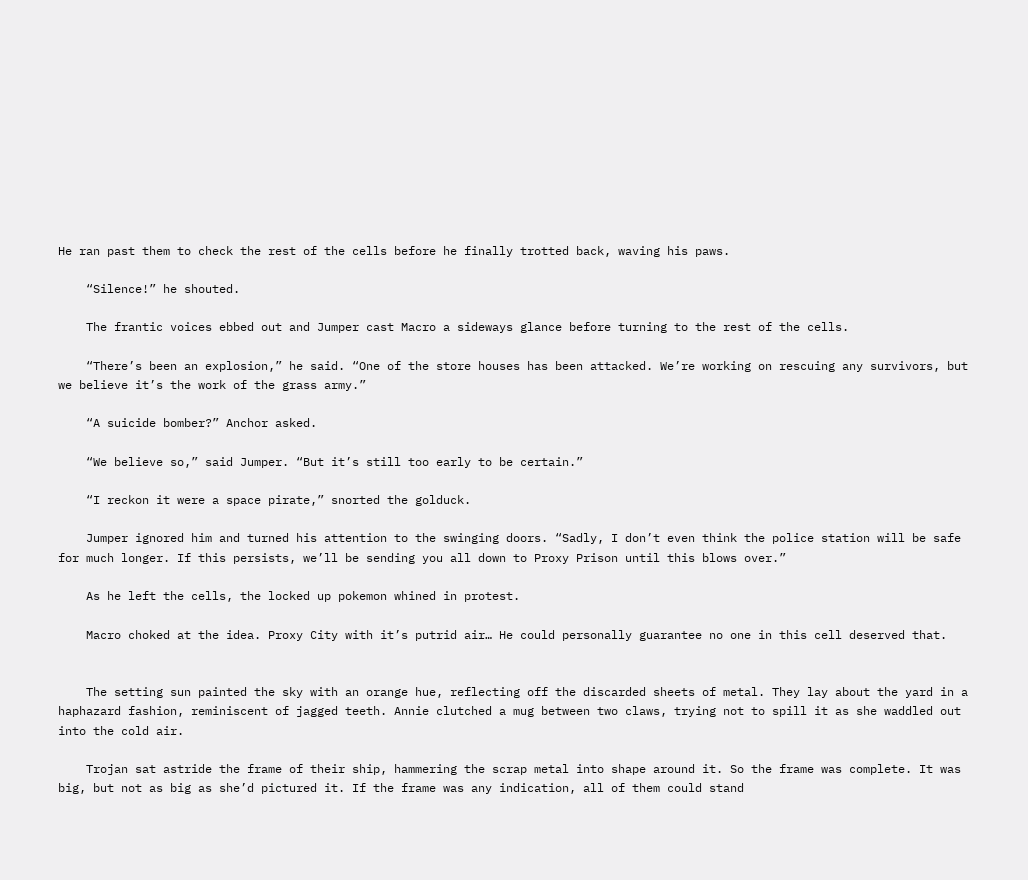He ran past them to check the rest of the cells before he finally trotted back, waving his paws.

    “Silence!” he shouted.

    The frantic voices ebbed out and Jumper cast Macro a sideways glance before turning to the rest of the cells.

    “There’s been an explosion,” he said. “One of the store houses has been attacked. We’re working on rescuing any survivors, but we believe it’s the work of the grass army.”

    “A suicide bomber?” Anchor asked.

    “We believe so,” said Jumper. “But it’s still too early to be certain.”

    “I reckon it were a space pirate,” snorted the golduck.

    Jumper ignored him and turned his attention to the swinging doors. “Sadly, I don’t even think the police station will be safe for much longer. If this persists, we’ll be sending you all down to Proxy Prison until this blows over.”

    As he left the cells, the locked up pokemon whined in protest.

    Macro choked at the idea. Proxy City with it’s putrid air… He could personally guarantee no one in this cell deserved that.


    The setting sun painted the sky with an orange hue, reflecting off the discarded sheets of metal. They lay about the yard in a haphazard fashion, reminiscent of jagged teeth. Annie clutched a mug between two claws, trying not to spill it as she waddled out into the cold air.

    Trojan sat astride the frame of their ship, hammering the scrap metal into shape around it. So the frame was complete. It was big, but not as big as she’d pictured it. If the frame was any indication, all of them could stand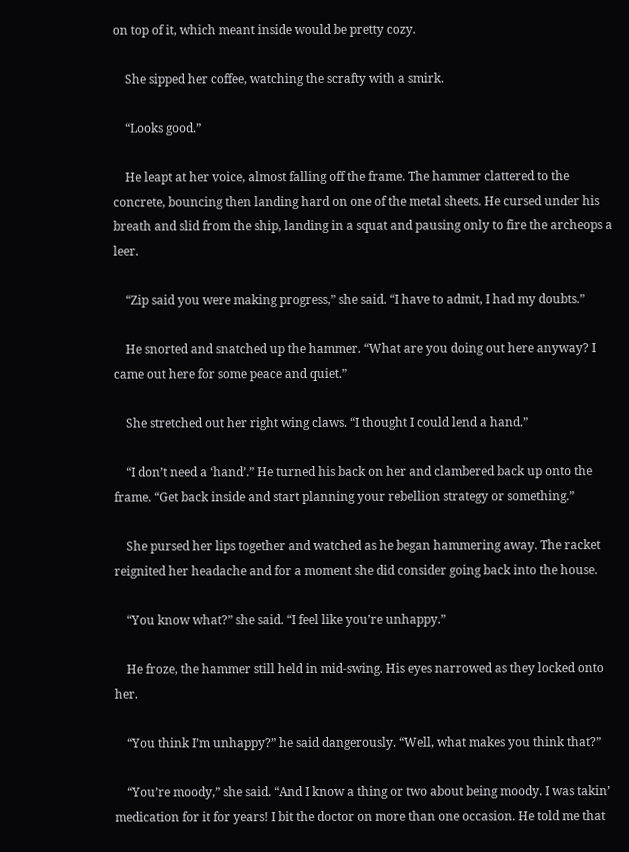on top of it, which meant inside would be pretty cozy.

    She sipped her coffee, watching the scrafty with a smirk.

    “Looks good.”

    He leapt at her voice, almost falling off the frame. The hammer clattered to the concrete, bouncing then landing hard on one of the metal sheets. He cursed under his breath and slid from the ship, landing in a squat and pausing only to fire the archeops a leer.

    “Zip said you were making progress,” she said. “I have to admit, I had my doubts.”

    He snorted and snatched up the hammer. “What are you doing out here anyway? I came out here for some peace and quiet.”

    She stretched out her right wing claws. “I thought I could lend a hand.”

    “I don’t need a ‘hand’.” He turned his back on her and clambered back up onto the frame. “Get back inside and start planning your rebellion strategy or something.”

    She pursed her lips together and watched as he began hammering away. The racket reignited her headache and for a moment she did consider going back into the house.

    “You know what?” she said. “I feel like you’re unhappy.”

    He froze, the hammer still held in mid-swing. His eyes narrowed as they locked onto her.

    “You think I’m unhappy?” he said dangerously. “Well, what makes you think that?”

    “You’re moody,” she said. “And I know a thing or two about being moody. I was takin’ medication for it for years! I bit the doctor on more than one occasion. He told me that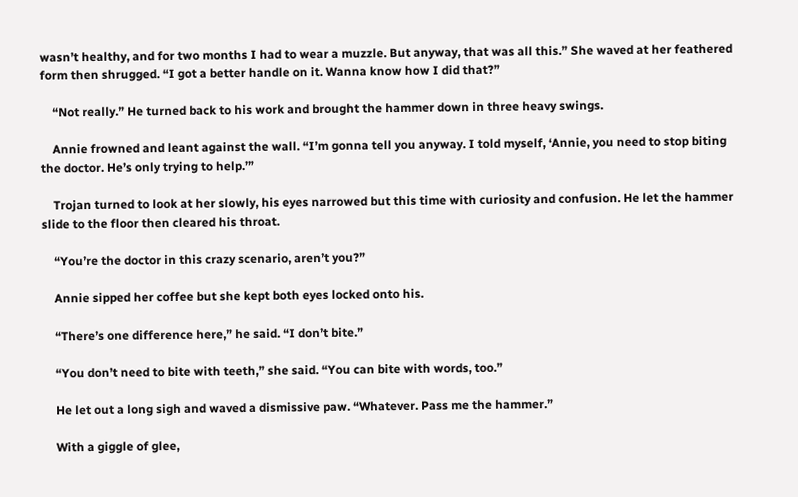wasn’t healthy, and for two months I had to wear a muzzle. But anyway, that was all this.” She waved at her feathered form then shrugged. “I got a better handle on it. Wanna know how I did that?”

    “Not really.” He turned back to his work and brought the hammer down in three heavy swings.

    Annie frowned and leant against the wall. “I’m gonna tell you anyway. I told myself, ‘Annie, you need to stop biting the doctor. He’s only trying to help.’”

    Trojan turned to look at her slowly, his eyes narrowed but this time with curiosity and confusion. He let the hammer slide to the floor then cleared his throat.

    “You’re the doctor in this crazy scenario, aren’t you?”

    Annie sipped her coffee but she kept both eyes locked onto his.

    “There’s one difference here,” he said. “I don’t bite.”

    “You don’t need to bite with teeth,” she said. “You can bite with words, too.”

    He let out a long sigh and waved a dismissive paw. “Whatever. Pass me the hammer.”

    With a giggle of glee,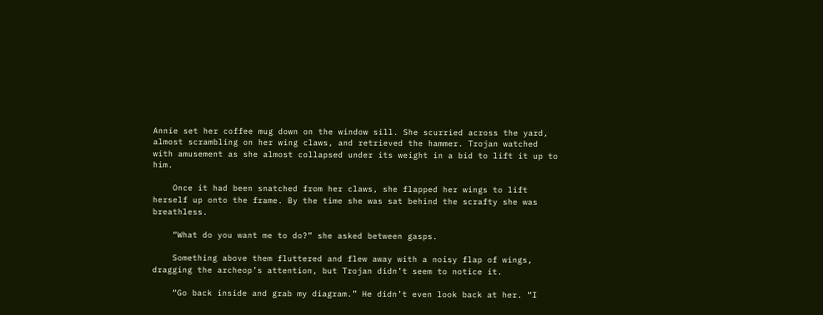Annie set her coffee mug down on the window sill. She scurried across the yard, almost scrambling on her wing claws, and retrieved the hammer. Trojan watched with amusement as she almost collapsed under its weight in a bid to lift it up to him.

    Once it had been snatched from her claws, she flapped her wings to lift herself up onto the frame. By the time she was sat behind the scrafty she was breathless.

    “What do you want me to do?” she asked between gasps.

    Something above them fluttered and flew away with a noisy flap of wings, dragging the archeop’s attention, but Trojan didn’t seem to notice it.

    “Go back inside and grab my diagram.” He didn’t even look back at her. “I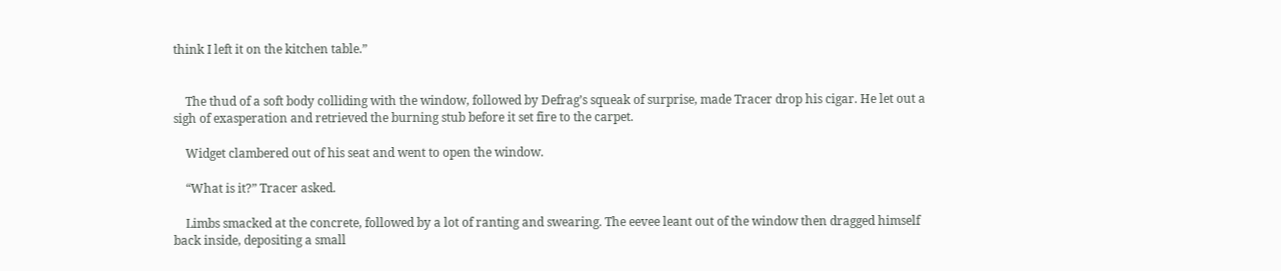think I left it on the kitchen table.”


    The thud of a soft body colliding with the window, followed by Defrag’s squeak of surprise, made Tracer drop his cigar. He let out a sigh of exasperation and retrieved the burning stub before it set fire to the carpet.

    Widget clambered out of his seat and went to open the window.

    “What is it?” Tracer asked.

    Limbs smacked at the concrete, followed by a lot of ranting and swearing. The eevee leant out of the window then dragged himself back inside, depositing a small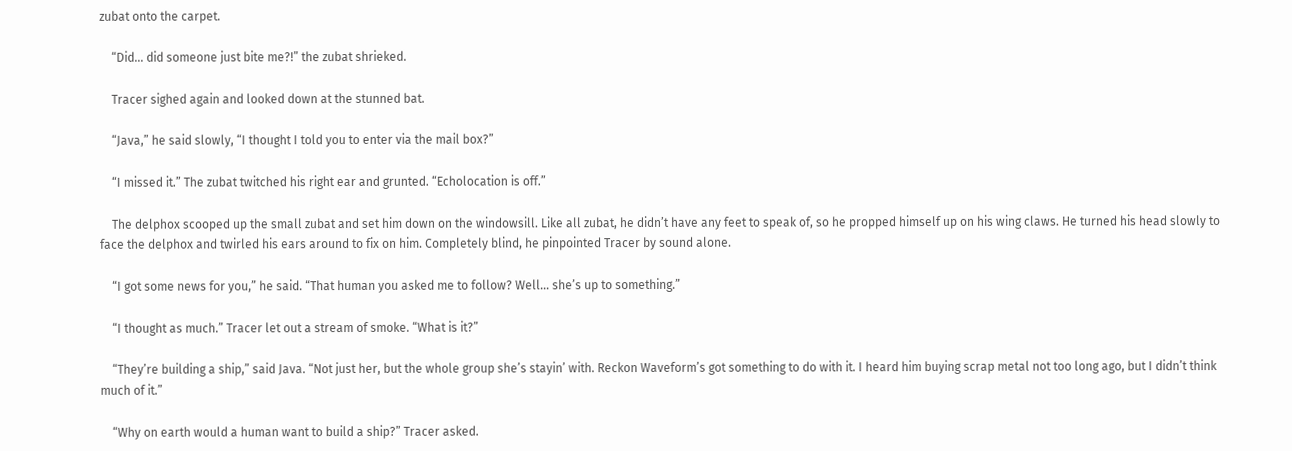zubat onto the carpet.

    “Did… did someone just bite me?!” the zubat shrieked.

    Tracer sighed again and looked down at the stunned bat.

    “Java,” he said slowly, “I thought I told you to enter via the mail box?”

    “I missed it.” The zubat twitched his right ear and grunted. “Echolocation is off.”

    The delphox scooped up the small zubat and set him down on the windowsill. Like all zubat, he didn’t have any feet to speak of, so he propped himself up on his wing claws. He turned his head slowly to face the delphox and twirled his ears around to fix on him. Completely blind, he pinpointed Tracer by sound alone.

    “I got some news for you,” he said. “That human you asked me to follow? Well… she’s up to something.”

    “I thought as much.” Tracer let out a stream of smoke. “What is it?”

    “They’re building a ship,” said Java. “Not just her, but the whole group she’s stayin’ with. Reckon Waveform’s got something to do with it. I heard him buying scrap metal not too long ago, but I didn’t think much of it.”

    “Why on earth would a human want to build a ship?” Tracer asked.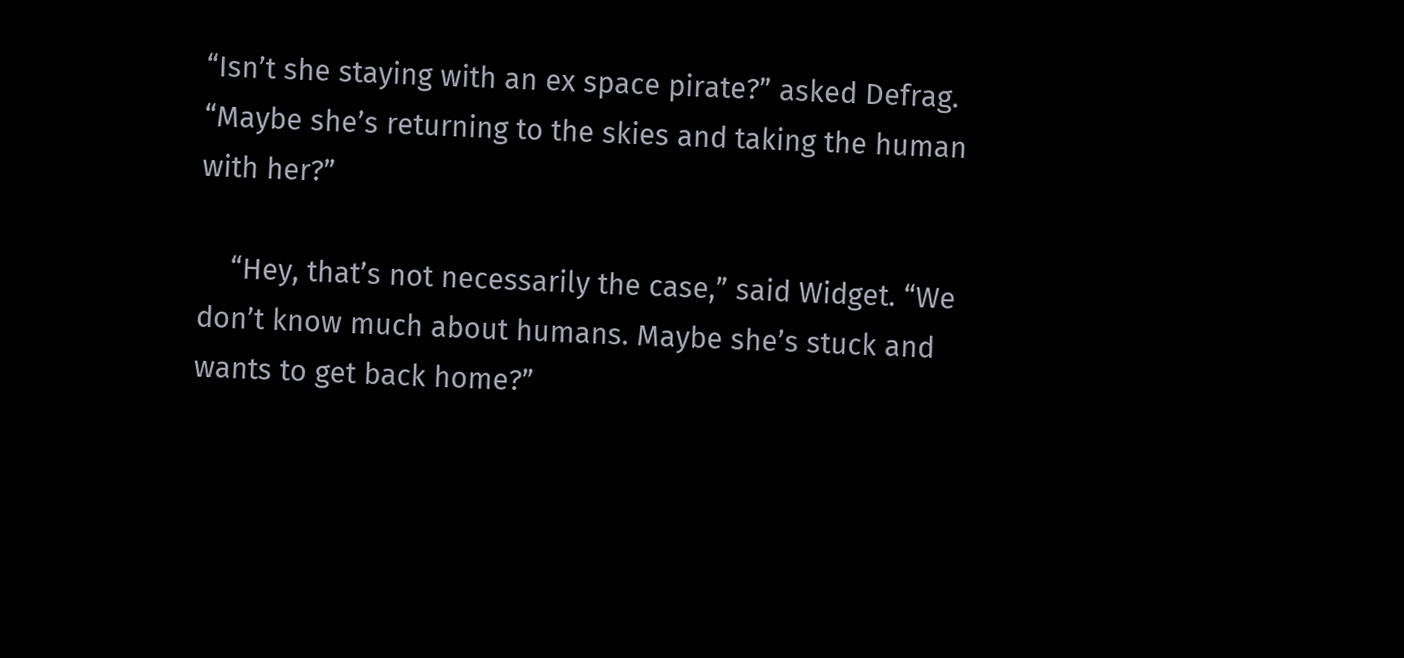“Isn’t she staying with an ex space pirate?” asked Defrag. “Maybe she’s returning to the skies and taking the human with her?”

    “Hey, that’s not necessarily the case,” said Widget. “We don’t know much about humans. Maybe she’s stuck and wants to get back home?”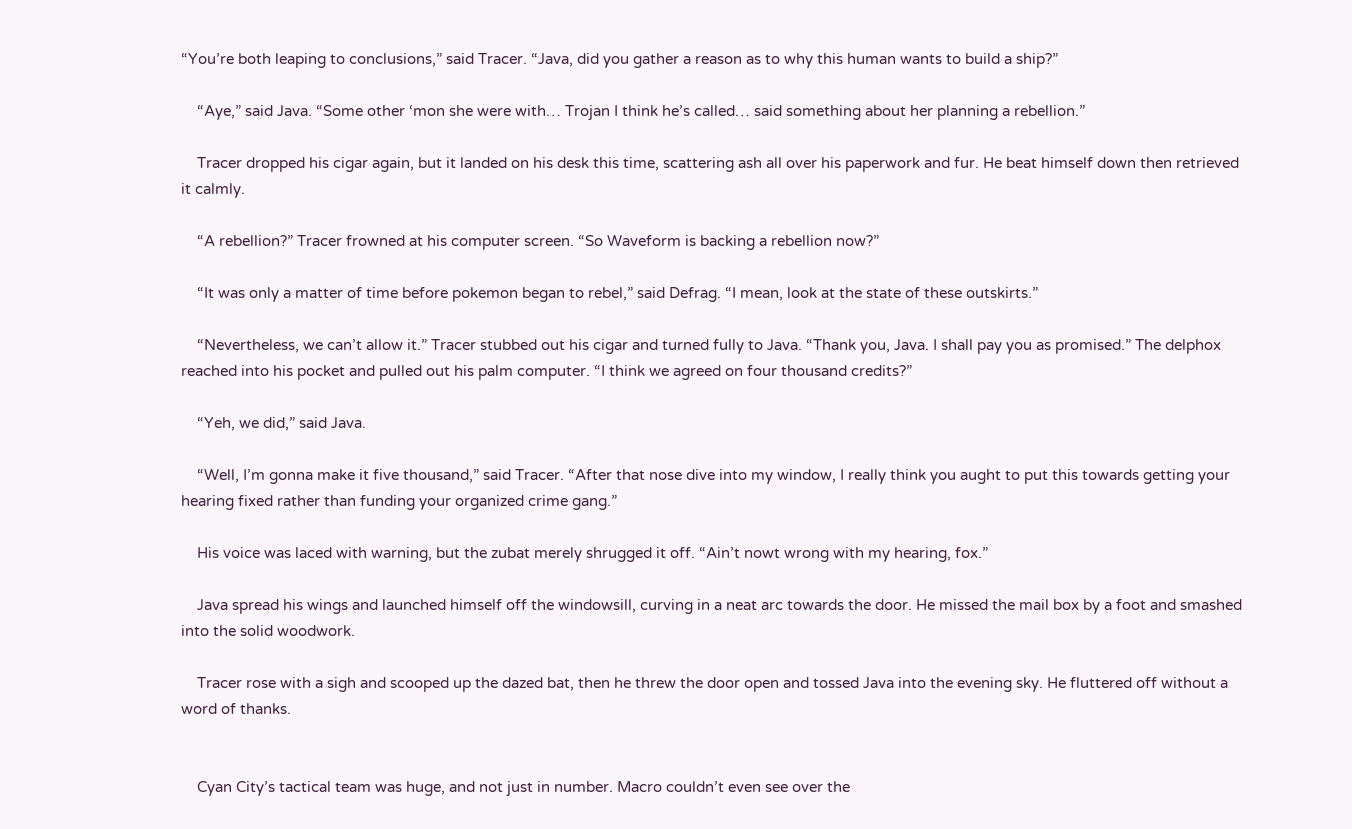“You’re both leaping to conclusions,” said Tracer. “Java, did you gather a reason as to why this human wants to build a ship?”

    “Aye,” said Java. “Some other ‘mon she were with… Trojan I think he’s called… said something about her planning a rebellion.”

    Tracer dropped his cigar again, but it landed on his desk this time, scattering ash all over his paperwork and fur. He beat himself down then retrieved it calmly.

    “A rebellion?” Tracer frowned at his computer screen. “So Waveform is backing a rebellion now?”

    “It was only a matter of time before pokemon began to rebel,” said Defrag. “I mean, look at the state of these outskirts.”

    “Nevertheless, we can’t allow it.” Tracer stubbed out his cigar and turned fully to Java. “Thank you, Java. I shall pay you as promised.” The delphox reached into his pocket and pulled out his palm computer. “I think we agreed on four thousand credits?”

    “Yeh, we did,” said Java.

    “Well, I’m gonna make it five thousand,” said Tracer. “After that nose dive into my window, I really think you aught to put this towards getting your hearing fixed rather than funding your organized crime gang.”

    His voice was laced with warning, but the zubat merely shrugged it off. “Ain’t nowt wrong with my hearing, fox.”

    Java spread his wings and launched himself off the windowsill, curving in a neat arc towards the door. He missed the mail box by a foot and smashed into the solid woodwork.

    Tracer rose with a sigh and scooped up the dazed bat, then he threw the door open and tossed Java into the evening sky. He fluttered off without a word of thanks.


    Cyan City’s tactical team was huge, and not just in number. Macro couldn’t even see over the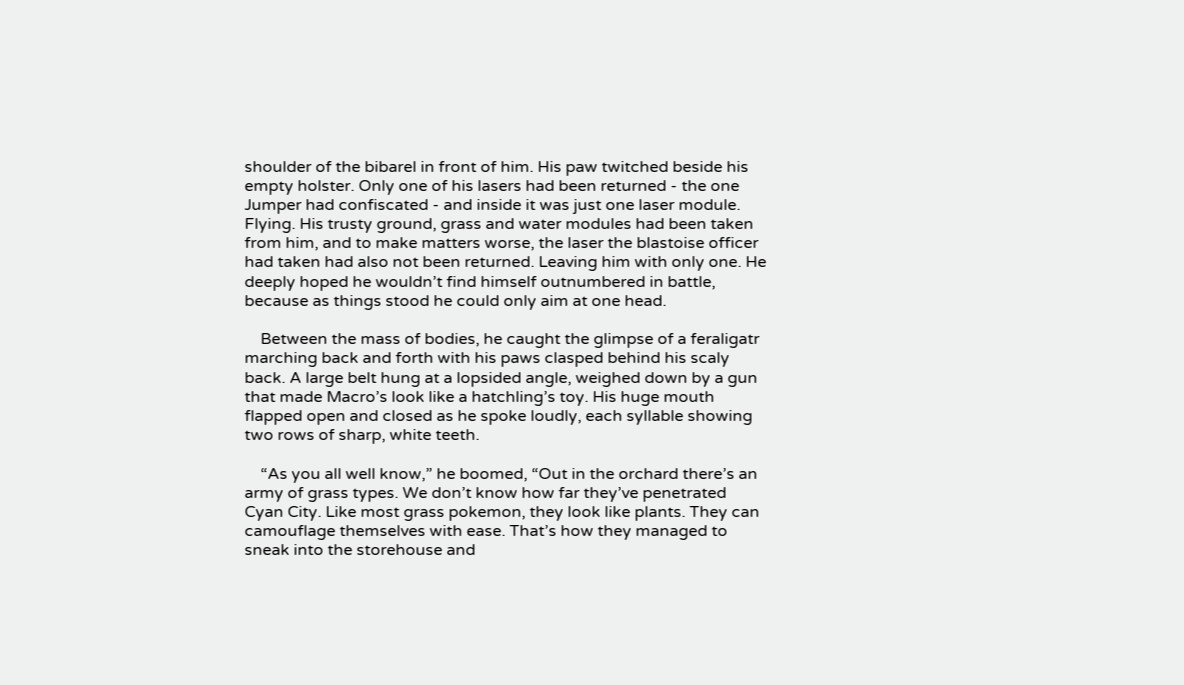shoulder of the bibarel in front of him. His paw twitched beside his empty holster. Only one of his lasers had been returned - the one Jumper had confiscated - and inside it was just one laser module. Flying. His trusty ground, grass and water modules had been taken from him, and to make matters worse, the laser the blastoise officer had taken had also not been returned. Leaving him with only one. He deeply hoped he wouldn’t find himself outnumbered in battle, because as things stood he could only aim at one head.

    Between the mass of bodies, he caught the glimpse of a feraligatr marching back and forth with his paws clasped behind his scaly back. A large belt hung at a lopsided angle, weighed down by a gun that made Macro’s look like a hatchling’s toy. His huge mouth flapped open and closed as he spoke loudly, each syllable showing two rows of sharp, white teeth.

    “As you all well know,” he boomed, “Out in the orchard there’s an army of grass types. We don’t know how far they’ve penetrated Cyan City. Like most grass pokemon, they look like plants. They can camouflage themselves with ease. That’s how they managed to sneak into the storehouse and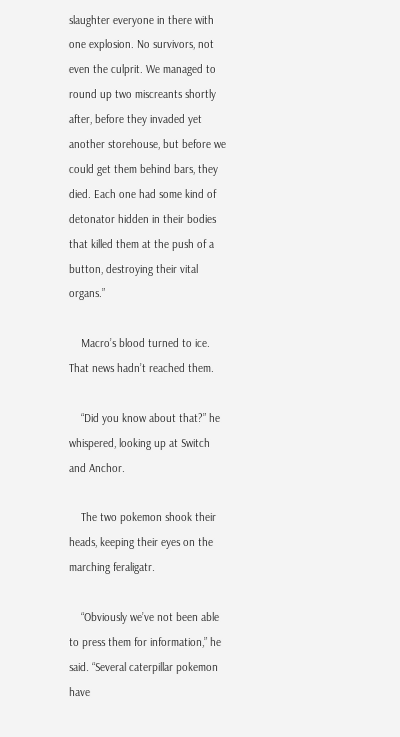slaughter everyone in there with one explosion. No survivors, not even the culprit. We managed to round up two miscreants shortly after, before they invaded yet another storehouse, but before we could get them behind bars, they died. Each one had some kind of detonator hidden in their bodies that killed them at the push of a button, destroying their vital organs.”

    Macro’s blood turned to ice. That news hadn’t reached them.

    “Did you know about that?” he whispered, looking up at Switch and Anchor.

    The two pokemon shook their heads, keeping their eyes on the marching feraligatr.

    “Obviously we’ve not been able to press them for information,” he said. “Several caterpillar pokemon have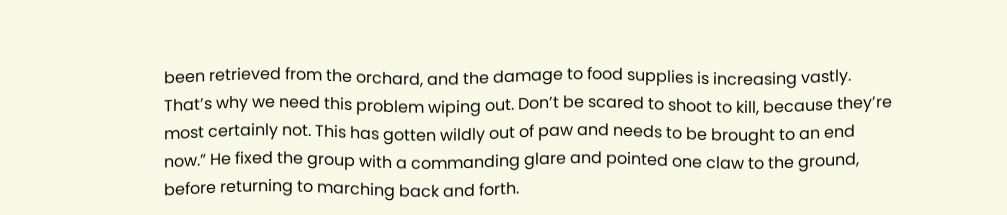been retrieved from the orchard, and the damage to food supplies is increasing vastly. That’s why we need this problem wiping out. Don’t be scared to shoot to kill, because they’re most certainly not. This has gotten wildly out of paw and needs to be brought to an end now.” He fixed the group with a commanding glare and pointed one claw to the ground, before returning to marching back and forth.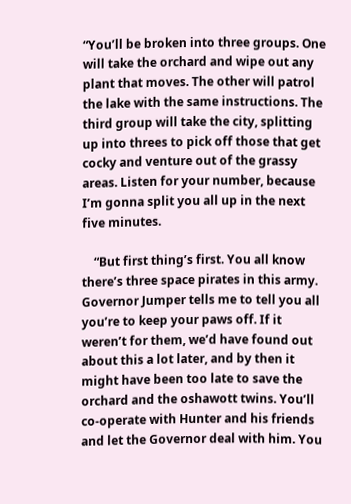“You’ll be broken into three groups. One will take the orchard and wipe out any plant that moves. The other will patrol the lake with the same instructions. The third group will take the city, splitting up into threes to pick off those that get cocky and venture out of the grassy areas. Listen for your number, because I’m gonna split you all up in the next five minutes.

    “But first thing’s first. You all know there’s three space pirates in this army. Governor Jumper tells me to tell you all you’re to keep your paws off. If it weren’t for them, we’d have found out about this a lot later, and by then it might have been too late to save the orchard and the oshawott twins. You’ll co-operate with Hunter and his friends and let the Governor deal with him. You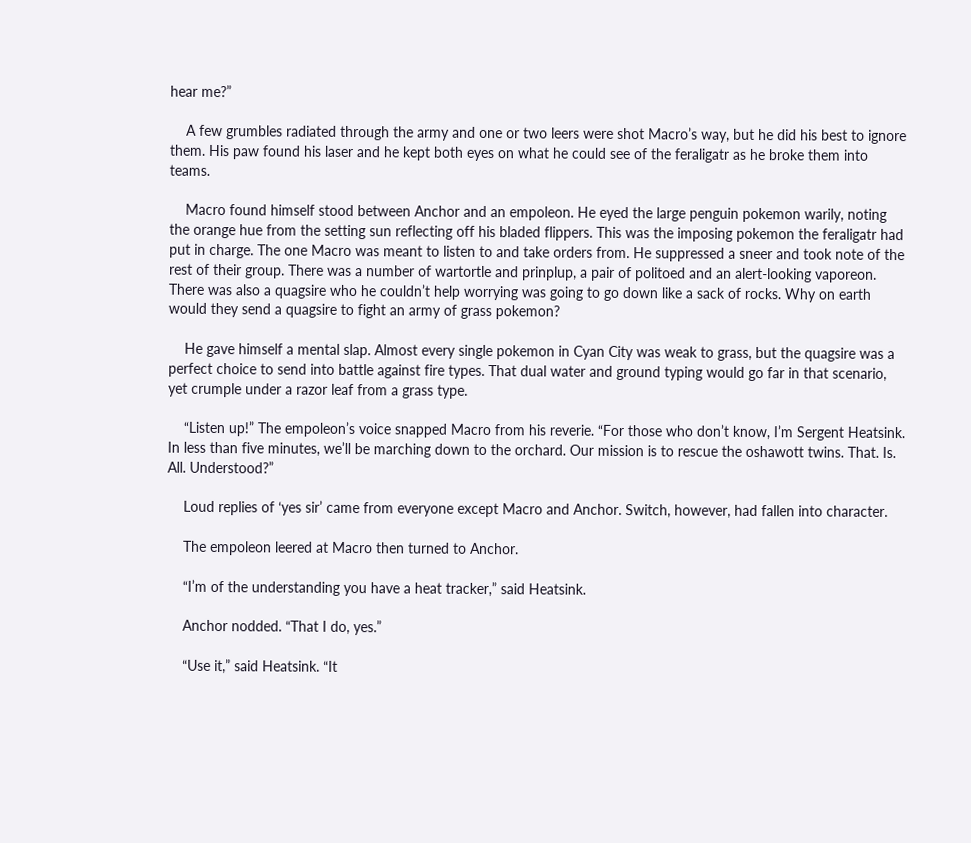hear me?”

    A few grumbles radiated through the army and one or two leers were shot Macro’s way, but he did his best to ignore them. His paw found his laser and he kept both eyes on what he could see of the feraligatr as he broke them into teams.

    Macro found himself stood between Anchor and an empoleon. He eyed the large penguin pokemon warily, noting the orange hue from the setting sun reflecting off his bladed flippers. This was the imposing pokemon the feraligatr had put in charge. The one Macro was meant to listen to and take orders from. He suppressed a sneer and took note of the rest of their group. There was a number of wartortle and prinplup, a pair of politoed and an alert-looking vaporeon. There was also a quagsire who he couldn’t help worrying was going to go down like a sack of rocks. Why on earth would they send a quagsire to fight an army of grass pokemon?

    He gave himself a mental slap. Almost every single pokemon in Cyan City was weak to grass, but the quagsire was a perfect choice to send into battle against fire types. That dual water and ground typing would go far in that scenario, yet crumple under a razor leaf from a grass type.

    “Listen up!” The empoleon’s voice snapped Macro from his reverie. “For those who don’t know, I’m Sergent Heatsink. In less than five minutes, we’ll be marching down to the orchard. Our mission is to rescue the oshawott twins. That. Is. All. Understood?”

    Loud replies of ‘yes sir’ came from everyone except Macro and Anchor. Switch, however, had fallen into character.

    The empoleon leered at Macro then turned to Anchor.

    “I’m of the understanding you have a heat tracker,” said Heatsink.

    Anchor nodded. “That I do, yes.”

    “Use it,” said Heatsink. “It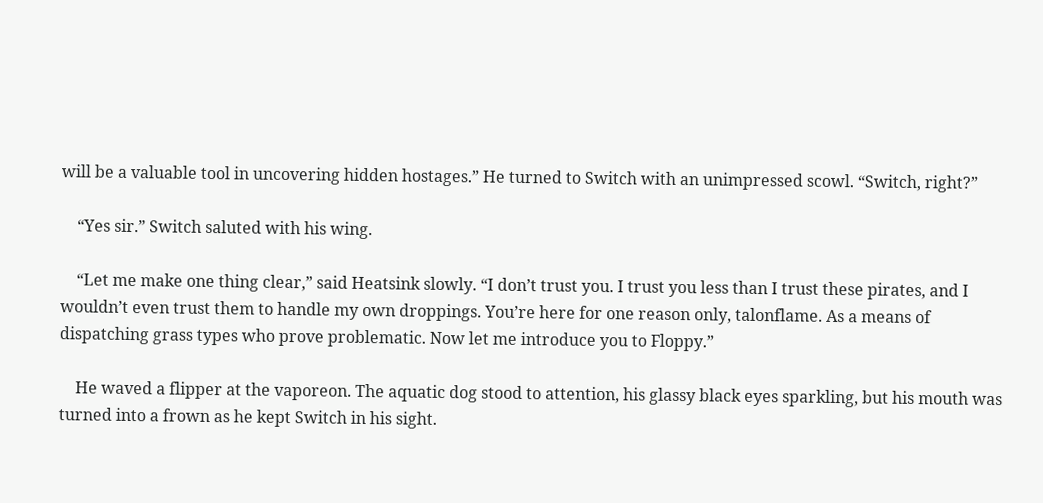will be a valuable tool in uncovering hidden hostages.” He turned to Switch with an unimpressed scowl. “Switch, right?”

    “Yes sir.” Switch saluted with his wing.

    “Let me make one thing clear,” said Heatsink slowly. “I don’t trust you. I trust you less than I trust these pirates, and I wouldn’t even trust them to handle my own droppings. You’re here for one reason only, talonflame. As a means of dispatching grass types who prove problematic. Now let me introduce you to Floppy.”

    He waved a flipper at the vaporeon. The aquatic dog stood to attention, his glassy black eyes sparkling, but his mouth was turned into a frown as he kept Switch in his sight.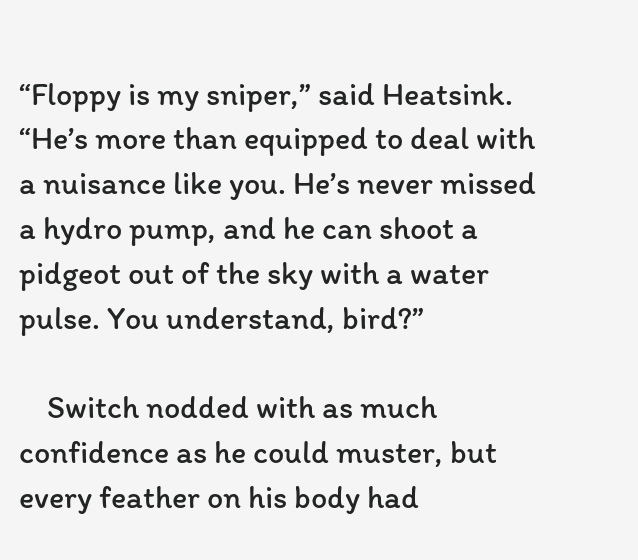“Floppy is my sniper,” said Heatsink. “He’s more than equipped to deal with a nuisance like you. He’s never missed a hydro pump, and he can shoot a pidgeot out of the sky with a water pulse. You understand, bird?”

    Switch nodded with as much confidence as he could muster, but every feather on his body had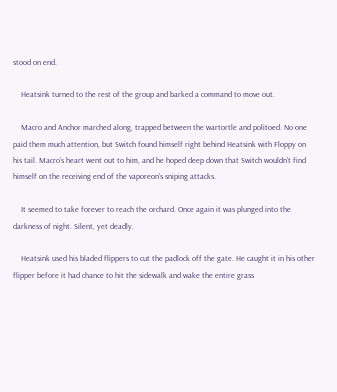stood on end.

    Heatsink turned to the rest of the group and barked a command to move out.

    Macro and Anchor marched along, trapped between the wartortle and politoed. No one paid them much attention, but Switch found himself right behind Heatsink with Floppy on his tail. Macro’s heart went out to him, and he hoped deep down that Switch wouldn’t find himself on the receiving end of the vaporeon’s sniping attacks.

    It seemed to take forever to reach the orchard. Once again it was plunged into the darkness of night. Silent, yet deadly.

    Heatsink used his bladed flippers to cut the padlock off the gate. He caught it in his other flipper before it had chance to hit the sidewalk and wake the entire grass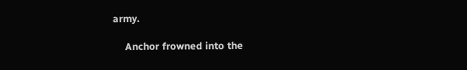army.

    Anchor frowned into the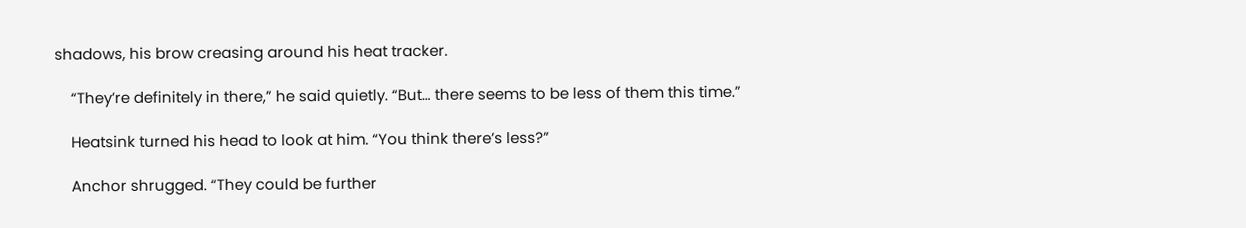shadows, his brow creasing around his heat tracker.

    “They’re definitely in there,” he said quietly. “But… there seems to be less of them this time.”

    Heatsink turned his head to look at him. “You think there’s less?”

    Anchor shrugged. “They could be further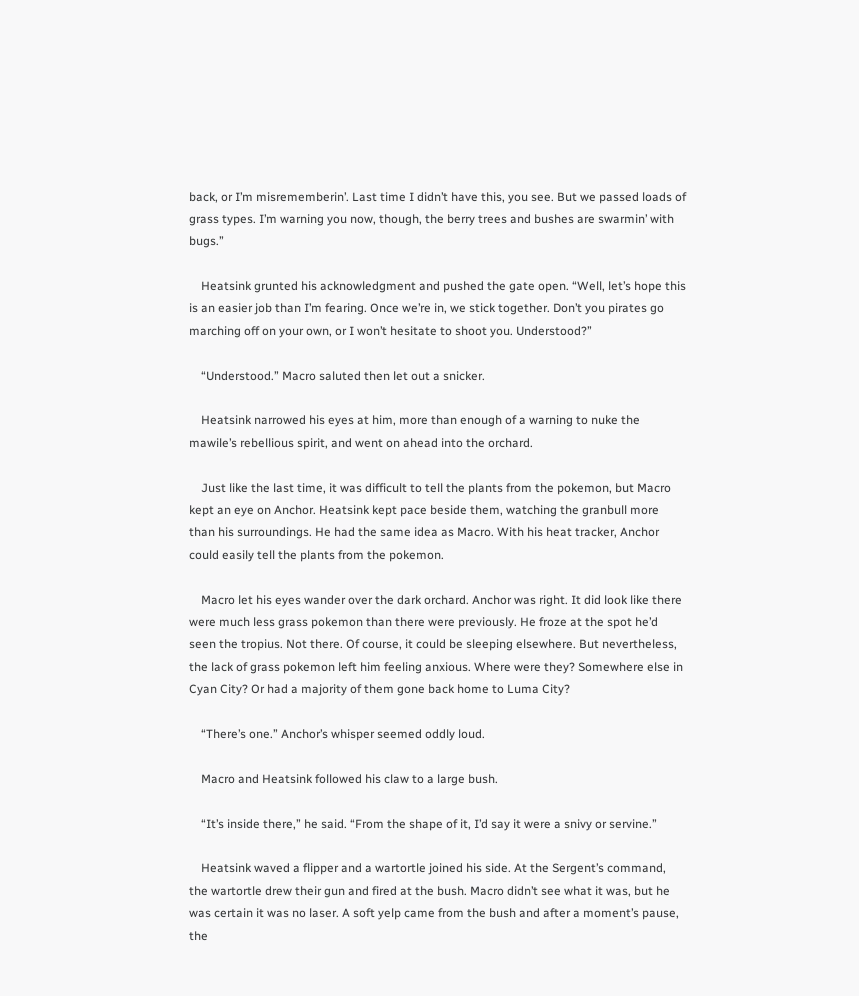back, or I’m misrememberin’. Last time I didn’t have this, you see. But we passed loads of grass types. I’m warning you now, though, the berry trees and bushes are swarmin’ with bugs.”

    Heatsink grunted his acknowledgment and pushed the gate open. “Well, let’s hope this is an easier job than I’m fearing. Once we’re in, we stick together. Don’t you pirates go marching off on your own, or I won’t hesitate to shoot you. Understood?”

    “Understood.” Macro saluted then let out a snicker.

    Heatsink narrowed his eyes at him, more than enough of a warning to nuke the mawile’s rebellious spirit, and went on ahead into the orchard.

    Just like the last time, it was difficult to tell the plants from the pokemon, but Macro kept an eye on Anchor. Heatsink kept pace beside them, watching the granbull more than his surroundings. He had the same idea as Macro. With his heat tracker, Anchor could easily tell the plants from the pokemon.

    Macro let his eyes wander over the dark orchard. Anchor was right. It did look like there were much less grass pokemon than there were previously. He froze at the spot he’d seen the tropius. Not there. Of course, it could be sleeping elsewhere. But nevertheless, the lack of grass pokemon left him feeling anxious. Where were they? Somewhere else in Cyan City? Or had a majority of them gone back home to Luma City?

    “There’s one.” Anchor’s whisper seemed oddly loud.

    Macro and Heatsink followed his claw to a large bush.

    “It’s inside there,” he said. “From the shape of it, I’d say it were a snivy or servine.”

    Heatsink waved a flipper and a wartortle joined his side. At the Sergent’s command, the wartortle drew their gun and fired at the bush. Macro didn’t see what it was, but he was certain it was no laser. A soft yelp came from the bush and after a moment’s pause, the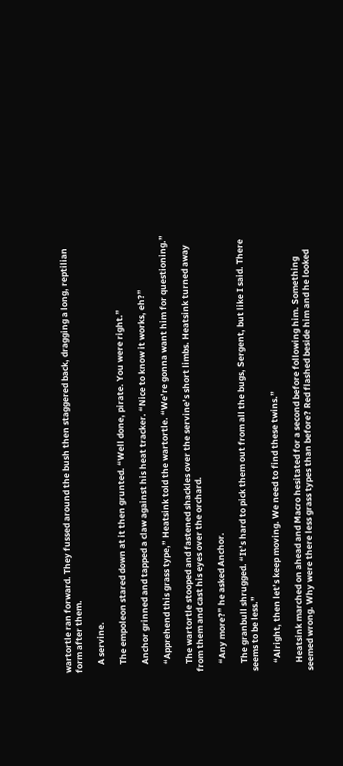wartortle ran forward. They fussed around the bush then staggered back, dragging a long, reptilian form after them.

    A servine.

    The empoleon stared down at it then grunted. “Well done, pirate. You were right.”

    Anchor grinned and tapped a claw against his heat tracker. “Nice to know it works, eh?”

    “Apprehend this grass type,” Heatsink told the wartortle. “We’re gonna want him for questioning.”

    The wartortle stooped and fastened shackles over the servine’s short limbs. Heatsink turned away from them and cast his eyes over the orchard.

    “Any more?” he asked Anchor.

    The granbull shrugged. “It’s hard to pick them out from all the bugs, Sergent, but like I said. There seems to be less.”

    “Alright, then let’s keep moving. We need to find these twins.”

    Heatsink marched on ahead and Macro hesitated for a second before following him. Something seemed wrong. Why were there less grass types than before? Red flashed beside him and he looked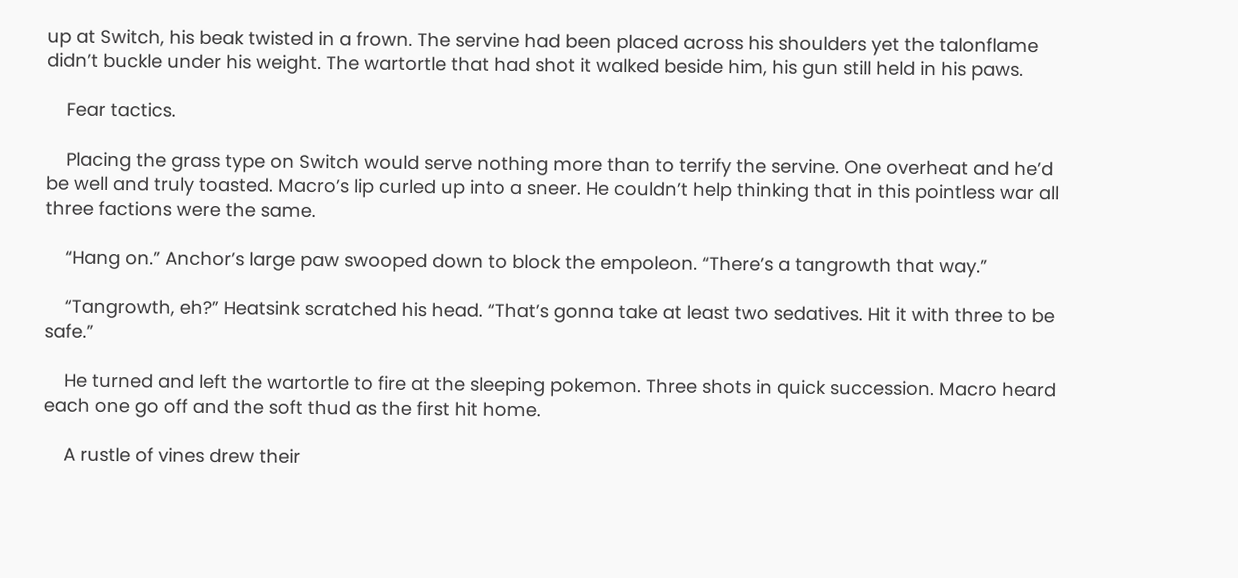up at Switch, his beak twisted in a frown. The servine had been placed across his shoulders yet the talonflame didn’t buckle under his weight. The wartortle that had shot it walked beside him, his gun still held in his paws.

    Fear tactics.

    Placing the grass type on Switch would serve nothing more than to terrify the servine. One overheat and he’d be well and truly toasted. Macro’s lip curled up into a sneer. He couldn’t help thinking that in this pointless war all three factions were the same.

    “Hang on.” Anchor’s large paw swooped down to block the empoleon. “There’s a tangrowth that way.”

    “Tangrowth, eh?” Heatsink scratched his head. “That’s gonna take at least two sedatives. Hit it with three to be safe.”

    He turned and left the wartortle to fire at the sleeping pokemon. Three shots in quick succession. Macro heard each one go off and the soft thud as the first hit home.

    A rustle of vines drew their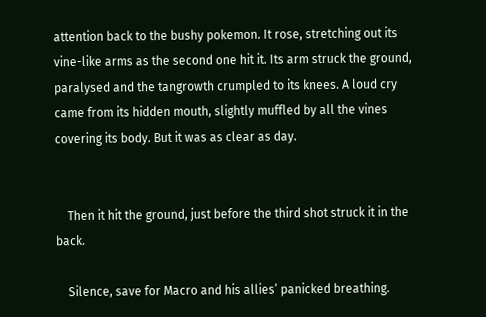attention back to the bushy pokemon. It rose, stretching out its vine-like arms as the second one hit it. Its arm struck the ground, paralysed and the tangrowth crumpled to its knees. A loud cry came from its hidden mouth, slightly muffled by all the vines covering its body. But it was as clear as day.


    Then it hit the ground, just before the third shot struck it in the back.

    Silence, save for Macro and his allies’ panicked breathing.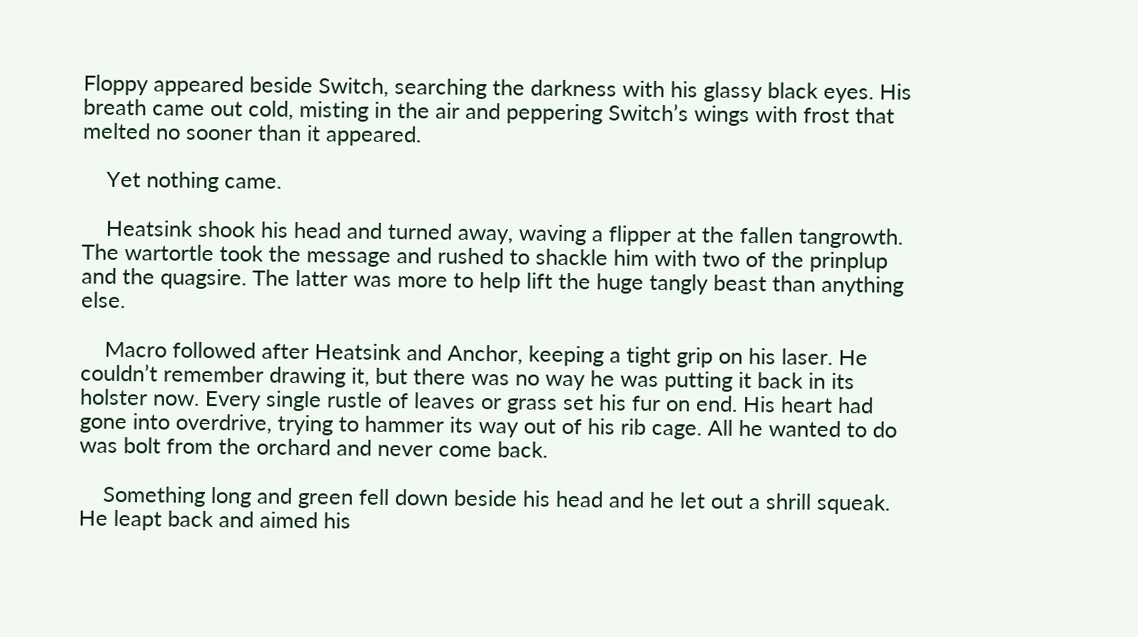Floppy appeared beside Switch, searching the darkness with his glassy black eyes. His breath came out cold, misting in the air and peppering Switch’s wings with frost that melted no sooner than it appeared.

    Yet nothing came.

    Heatsink shook his head and turned away, waving a flipper at the fallen tangrowth. The wartortle took the message and rushed to shackle him with two of the prinplup and the quagsire. The latter was more to help lift the huge tangly beast than anything else.

    Macro followed after Heatsink and Anchor, keeping a tight grip on his laser. He couldn’t remember drawing it, but there was no way he was putting it back in its holster now. Every single rustle of leaves or grass set his fur on end. His heart had gone into overdrive, trying to hammer its way out of his rib cage. All he wanted to do was bolt from the orchard and never come back.

    Something long and green fell down beside his head and he let out a shrill squeak. He leapt back and aimed his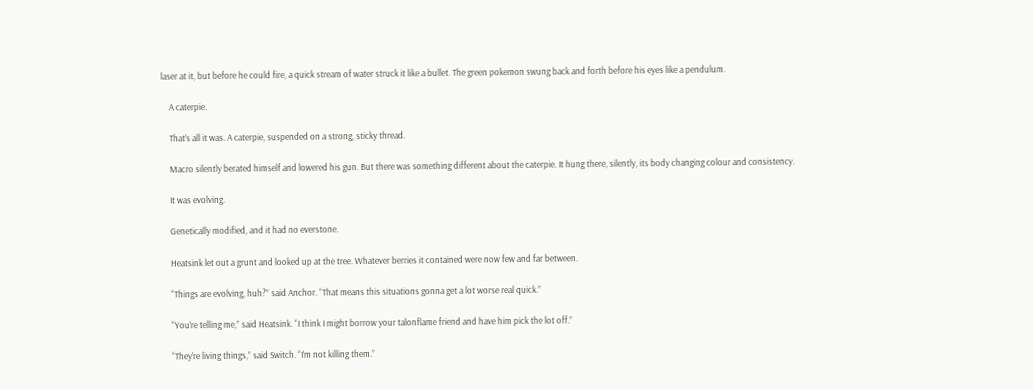laser at it, but before he could fire, a quick stream of water struck it like a bullet. The green pokemon swung back and forth before his eyes like a pendulum.

    A caterpie.

    That’s all it was. A caterpie, suspended on a strong, sticky thread.

    Macro silently berated himself and lowered his gun. But there was something different about the caterpie. It hung there, silently, its body changing colour and consistency.

    It was evolving.

    Genetically modified, and it had no everstone.

    Heatsink let out a grunt and looked up at the tree. Whatever berries it contained were now few and far between.

    “Things are evolving, huh?” said Anchor. “That means this situations gonna get a lot worse real quick.”

    “You’re telling me,” said Heatsink. “I think I might borrow your talonflame friend and have him pick the lot off.”

    “They’re living things,” said Switch. “I’m not killing them.”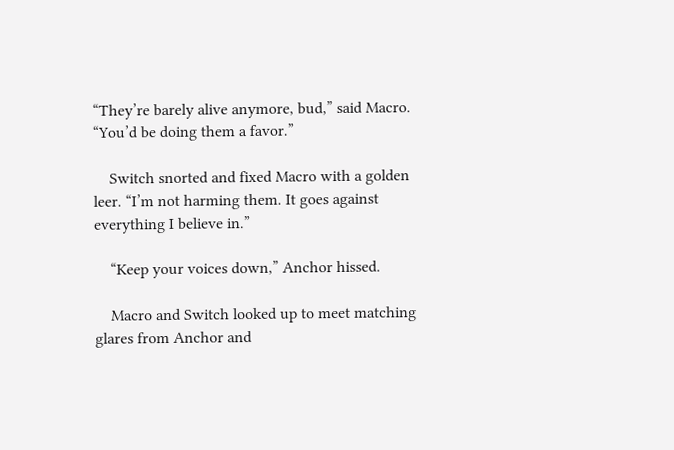“They’re barely alive anymore, bud,” said Macro. “You’d be doing them a favor.”

    Switch snorted and fixed Macro with a golden leer. “I’m not harming them. It goes against everything I believe in.”

    “Keep your voices down,” Anchor hissed.

    Macro and Switch looked up to meet matching glares from Anchor and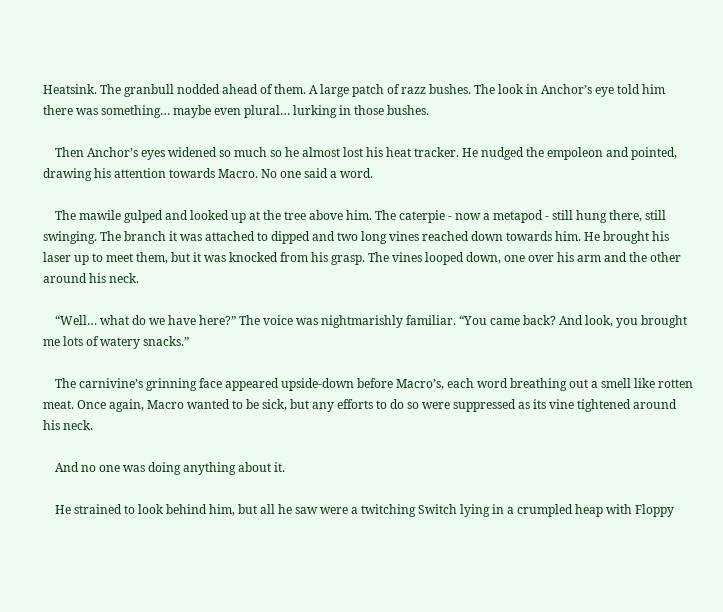Heatsink. The granbull nodded ahead of them. A large patch of razz bushes. The look in Anchor’s eye told him there was something… maybe even plural… lurking in those bushes.

    Then Anchor’s eyes widened so much so he almost lost his heat tracker. He nudged the empoleon and pointed, drawing his attention towards Macro. No one said a word.

    The mawile gulped and looked up at the tree above him. The caterpie - now a metapod - still hung there, still swinging. The branch it was attached to dipped and two long vines reached down towards him. He brought his laser up to meet them, but it was knocked from his grasp. The vines looped down, one over his arm and the other around his neck.

    “Well… what do we have here?” The voice was nightmarishly familiar. “You came back? And look, you brought me lots of watery snacks.”

    The carnivine’s grinning face appeared upside-down before Macro’s, each word breathing out a smell like rotten meat. Once again, Macro wanted to be sick, but any efforts to do so were suppressed as its vine tightened around his neck.

    And no one was doing anything about it.

    He strained to look behind him, but all he saw were a twitching Switch lying in a crumpled heap with Floppy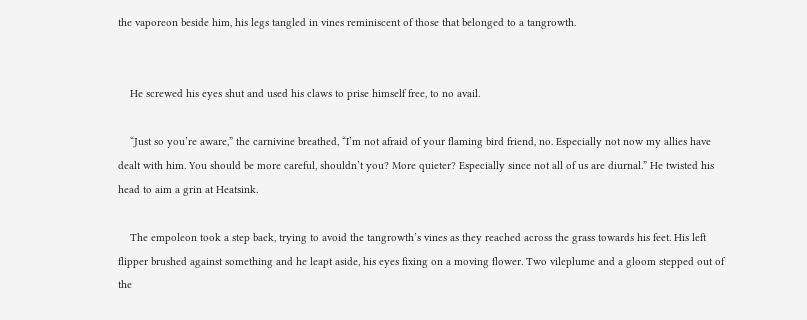the vaporeon beside him, his legs tangled in vines reminiscent of those that belonged to a tangrowth.


    He screwed his eyes shut and used his claws to prise himself free, to no avail.

    “Just so you’re aware,” the carnivine breathed, “I’m not afraid of your flaming bird friend, no. Especially not now my allies have dealt with him. You should be more careful, shouldn’t you? More quieter? Especially since not all of us are diurnal.” He twisted his head to aim a grin at Heatsink.

    The empoleon took a step back, trying to avoid the tangrowth’s vines as they reached across the grass towards his feet. His left flipper brushed against something and he leapt aside, his eyes fixing on a moving flower. Two vileplume and a gloom stepped out of the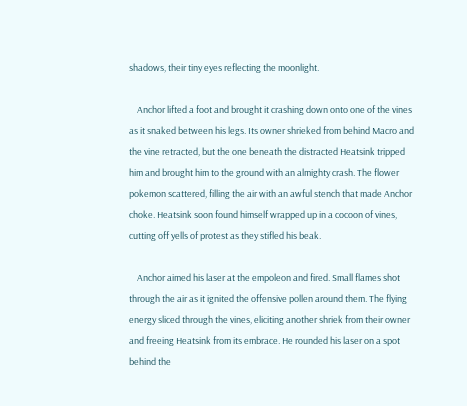shadows, their tiny eyes reflecting the moonlight.

    Anchor lifted a foot and brought it crashing down onto one of the vines as it snaked between his legs. Its owner shrieked from behind Macro and the vine retracted, but the one beneath the distracted Heatsink tripped him and brought him to the ground with an almighty crash. The flower pokemon scattered, filling the air with an awful stench that made Anchor choke. Heatsink soon found himself wrapped up in a cocoon of vines, cutting off yells of protest as they stifled his beak.

    Anchor aimed his laser at the empoleon and fired. Small flames shot through the air as it ignited the offensive pollen around them. The flying energy sliced through the vines, eliciting another shriek from their owner and freeing Heatsink from its embrace. He rounded his laser on a spot behind the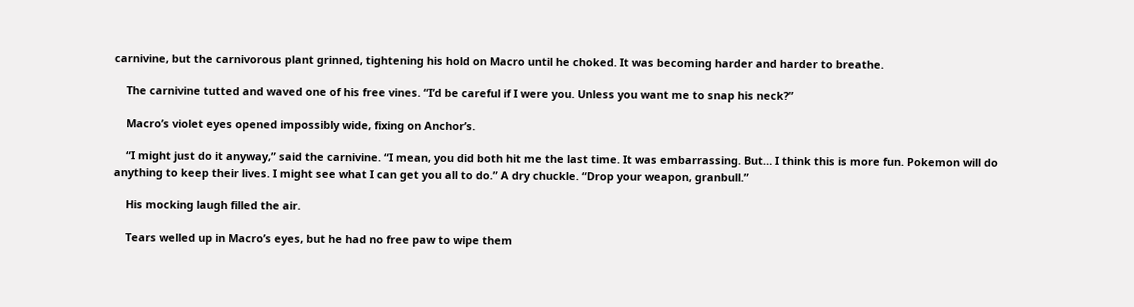carnivine, but the carnivorous plant grinned, tightening his hold on Macro until he choked. It was becoming harder and harder to breathe.

    The carnivine tutted and waved one of his free vines. “I’d be careful if I were you. Unless you want me to snap his neck?”

    Macro’s violet eyes opened impossibly wide, fixing on Anchor’s.

    “I might just do it anyway,” said the carnivine. “I mean, you did both hit me the last time. It was embarrassing. But… I think this is more fun. Pokemon will do anything to keep their lives. I might see what I can get you all to do.” A dry chuckle. “Drop your weapon, granbull.”

    His mocking laugh filled the air.

    Tears welled up in Macro’s eyes, but he had no free paw to wipe them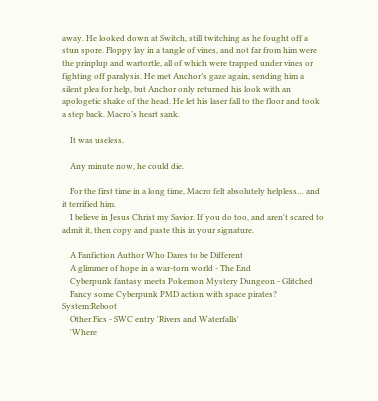away. He looked down at Switch, still twitching as he fought off a stun spore. Floppy lay in a tangle of vines, and not far from him were the prinplup and wartortle, all of which were trapped under vines or fighting off paralysis. He met Anchor’s gaze again, sending him a silent plea for help, but Anchor only returned his look with an apologetic shake of the head. He let his laser fall to the floor and took a step back. Macro’s heart sank.

    It was useless.

    Any minute now, he could die.

    For the first time in a long time, Macro felt absolutely helpless… and it terrified him.
    I believe in Jesus Christ my Savior. If you do too, and aren't scared to admit it, then copy and paste this in your signature.

    A Fanfiction Author Who Dares to be Different
    A glimmer of hope in a war-torn world - The End
    Cyberpunk fantasy meets Pokemon Mystery Dungeon - Glitched
    Fancy some Cyberpunk PMD action with space pirates? System:Reboot
    Other Fics - SWC entry 'Rivers and Waterfalls'
    'Where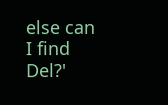else can I find Del?'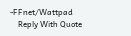-FFnet/Wattpad
    Reply With Quote